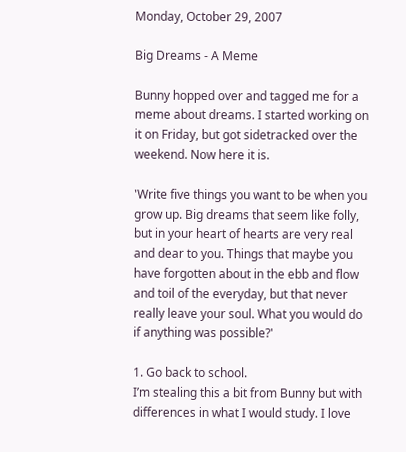Monday, October 29, 2007

Big Dreams - A Meme

Bunny hopped over and tagged me for a meme about dreams. I started working on it on Friday, but got sidetracked over the weekend. Now here it is.

'Write five things you want to be when you grow up. Big dreams that seem like folly, but in your heart of hearts are very real and dear to you. Things that maybe you have forgotten about in the ebb and flow and toil of the everyday, but that never really leave your soul. What you would do if anything was possible?'

1. Go back to school.
I’m stealing this a bit from Bunny but with differences in what I would study. I love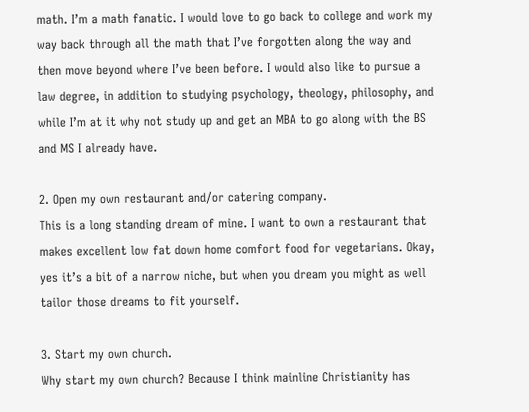math. I’m a math fanatic. I would love to go back to college and work my way back through all the math that I’ve forgotten along the way and then move beyond where I’ve been before. I would also like to pursue a law degree, in addition to studying psychology, theology, philosophy, and while I’m at it why not study up and get an MBA to go along with the BS and MS I already have.

2. Open my own restaurant and/or catering company.
This is a long standing dream of mine. I want to own a restaurant that makes excellent low fat down home comfort food for vegetarians. Okay, yes it’s a bit of a narrow niche, but when you dream you might as well tailor those dreams to fit yourself.

3. Start my own church.
Why start my own church? Because I think mainline Christianity has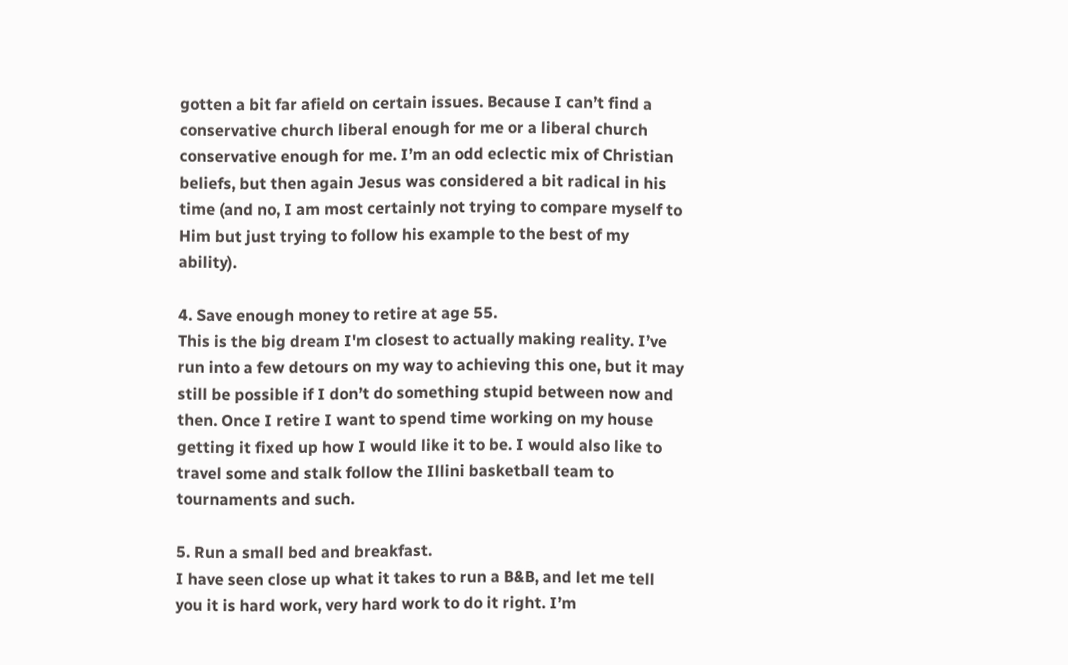gotten a bit far afield on certain issues. Because I can’t find a conservative church liberal enough for me or a liberal church conservative enough for me. I’m an odd eclectic mix of Christian beliefs, but then again Jesus was considered a bit radical in his time (and no, I am most certainly not trying to compare myself to Him but just trying to follow his example to the best of my ability).

4. Save enough money to retire at age 55.
This is the big dream I'm closest to actually making reality. I’ve run into a few detours on my way to achieving this one, but it may still be possible if I don’t do something stupid between now and then. Once I retire I want to spend time working on my house getting it fixed up how I would like it to be. I would also like to travel some and stalk follow the Illini basketball team to tournaments and such.

5. Run a small bed and breakfast.
I have seen close up what it takes to run a B&B, and let me tell you it is hard work, very hard work to do it right. I’m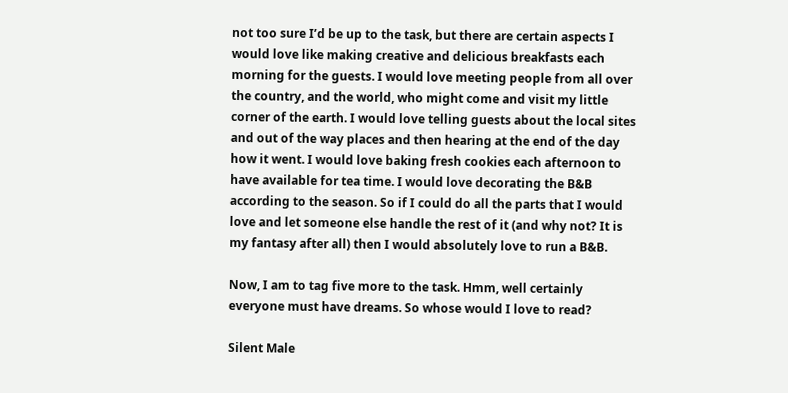not too sure I’d be up to the task, but there are certain aspects I would love like making creative and delicious breakfasts each morning for the guests. I would love meeting people from all over the country, and the world, who might come and visit my little corner of the earth. I would love telling guests about the local sites and out of the way places and then hearing at the end of the day how it went. I would love baking fresh cookies each afternoon to have available for tea time. I would love decorating the B&B according to the season. So if I could do all the parts that I would love and let someone else handle the rest of it (and why not? It is my fantasy after all) then I would absolutely love to run a B&B.

Now, I am to tag five more to the task. Hmm, well certainly everyone must have dreams. So whose would I love to read?

Silent Male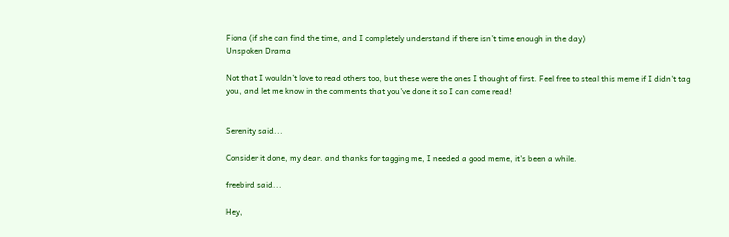Fiona (if she can find the time, and I completely understand if there isn’t time enough in the day)
Unspoken Drama

Not that I wouldn’t love to read others too, but these were the ones I thought of first. Feel free to steal this meme if I didn't tag you, and let me know in the comments that you've done it so I can come read!


Serenity said...

Consider it done, my dear. and thanks for tagging me, I needed a good meme, it's been a while.

freebird said...

Hey,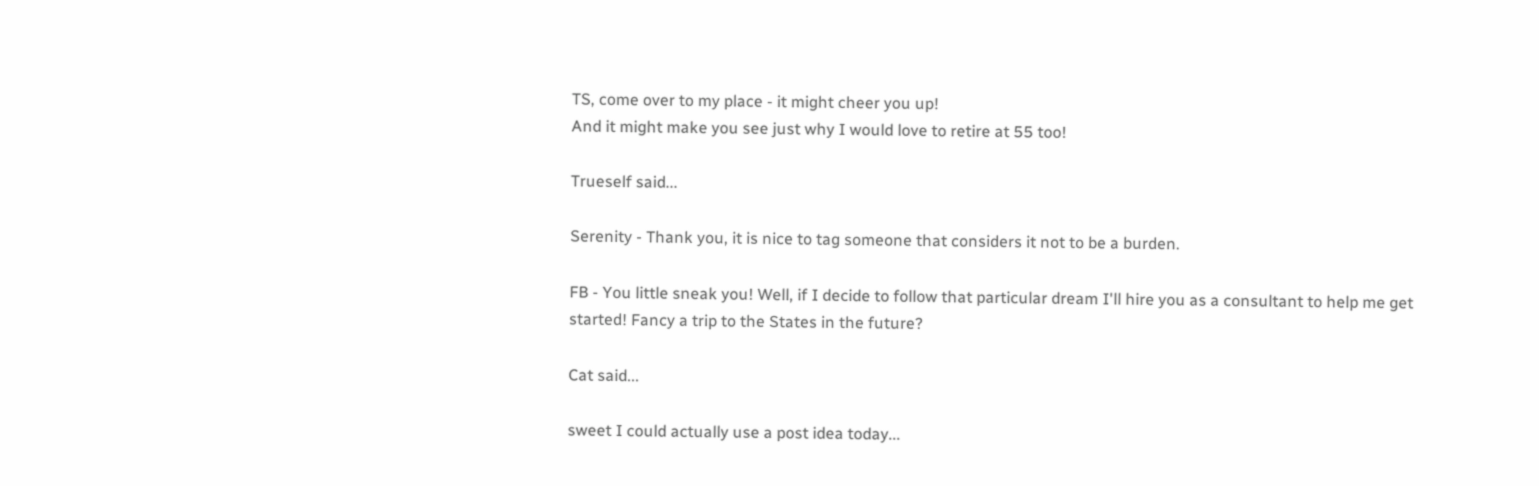TS, come over to my place - it might cheer you up!
And it might make you see just why I would love to retire at 55 too!

Trueself said...

Serenity - Thank you, it is nice to tag someone that considers it not to be a burden.

FB - You little sneak you! Well, if I decide to follow that particular dream I'll hire you as a consultant to help me get started! Fancy a trip to the States in the future?

Cat said...

sweet I could actually use a post idea today...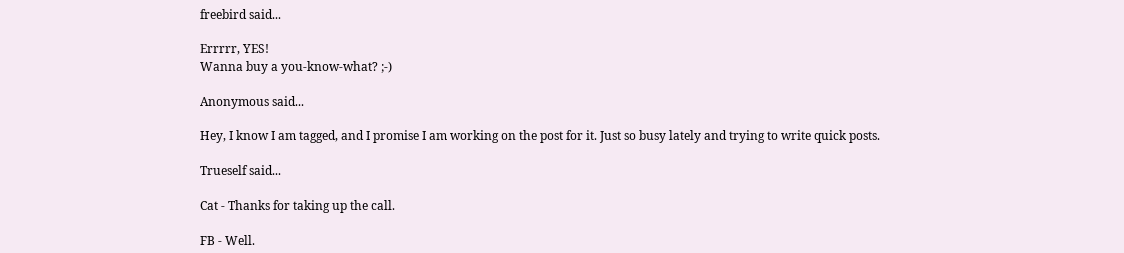freebird said...

Errrrr, YES!
Wanna buy a you-know-what? ;-)

Anonymous said...

Hey, I know I am tagged, and I promise I am working on the post for it. Just so busy lately and trying to write quick posts.

Trueself said...

Cat - Thanks for taking up the call.

FB - Well.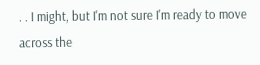. . I might, but I'm not sure I'm ready to move across the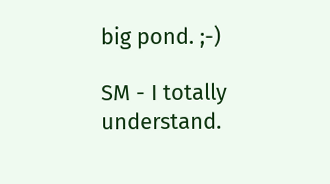big pond. ;-)

SM - I totally understand.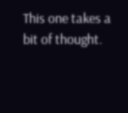This one takes a bit of thought.